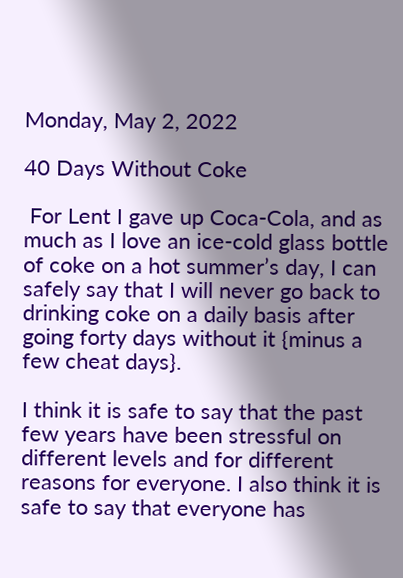Monday, May 2, 2022

40 Days Without Coke

 For Lent I gave up Coca-Cola, and as much as I love an ice-cold glass bottle of coke on a hot summer’s day, I can safely say that I will never go back to drinking coke on a daily basis after going forty days without it {minus a few cheat days}.

I think it is safe to say that the past few years have been stressful on different levels and for different reasons for everyone. I also think it is safe to say that everyone has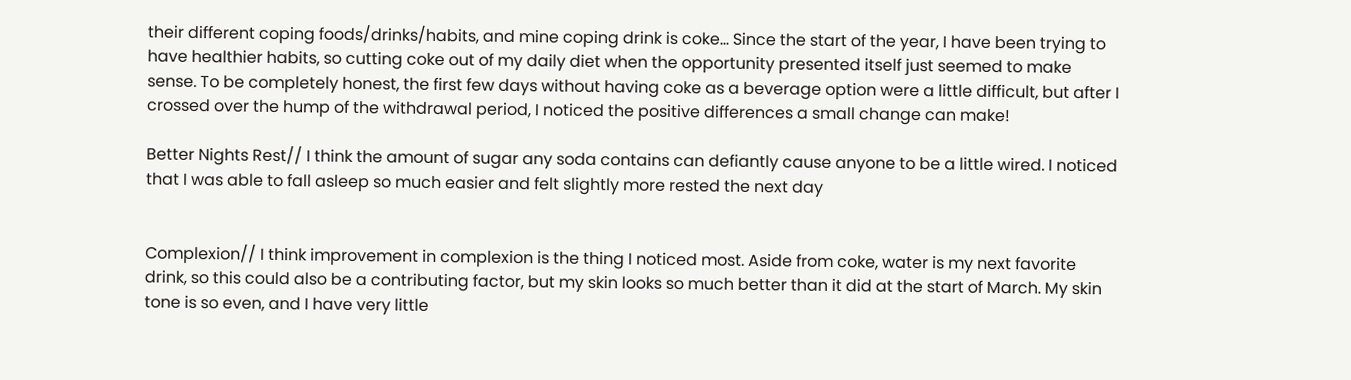their different coping foods/drinks/habits, and mine coping drink is coke… Since the start of the year, I have been trying to have healthier habits, so cutting coke out of my daily diet when the opportunity presented itself just seemed to make sense. To be completely honest, the first few days without having coke as a beverage option were a little difficult, but after I crossed over the hump of the withdrawal period, I noticed the positive differences a small change can make!

Better Nights Rest// I think the amount of sugar any soda contains can defiantly cause anyone to be a little wired. I noticed that I was able to fall asleep so much easier and felt slightly more rested the next day


Complexion// I think improvement in complexion is the thing I noticed most. Aside from coke, water is my next favorite drink, so this could also be a contributing factor, but my skin looks so much better than it did at the start of March. My skin tone is so even, and I have very little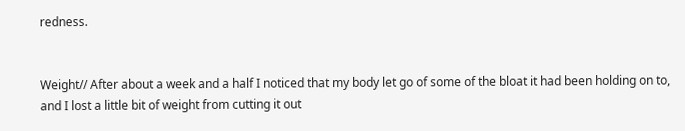redness.


Weight// After about a week and a half I noticed that my body let go of some of the bloat it had been holding on to, and I lost a little bit of weight from cutting it out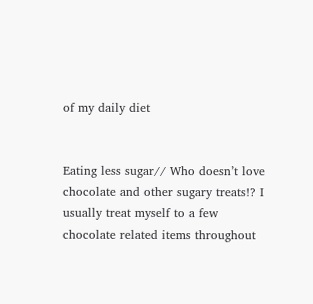of my daily diet


Eating less sugar// Who doesn’t love chocolate and other sugary treats!? I usually treat myself to a few chocolate related items throughout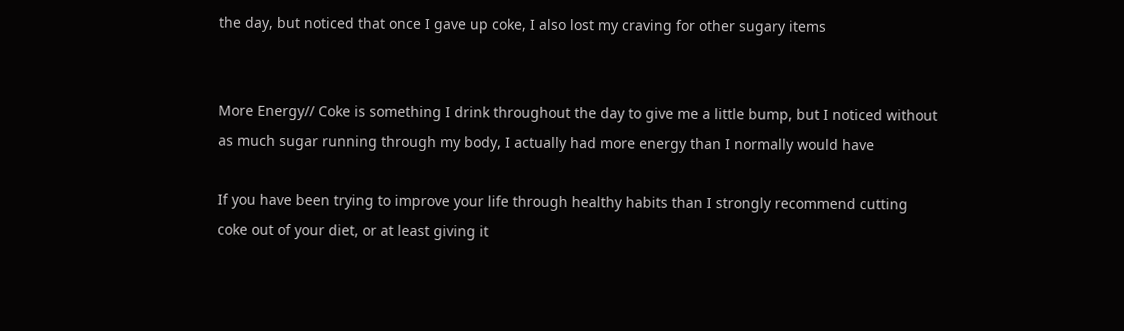the day, but noticed that once I gave up coke, I also lost my craving for other sugary items


More Energy// Coke is something I drink throughout the day to give me a little bump, but I noticed without as much sugar running through my body, I actually had more energy than I normally would have

If you have been trying to improve your life through healthy habits than I strongly recommend cutting coke out of your diet, or at least giving it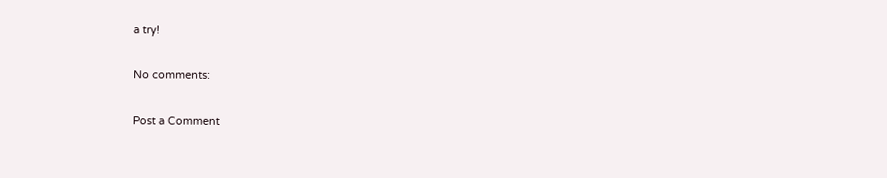a try!

No comments:

Post a Comment